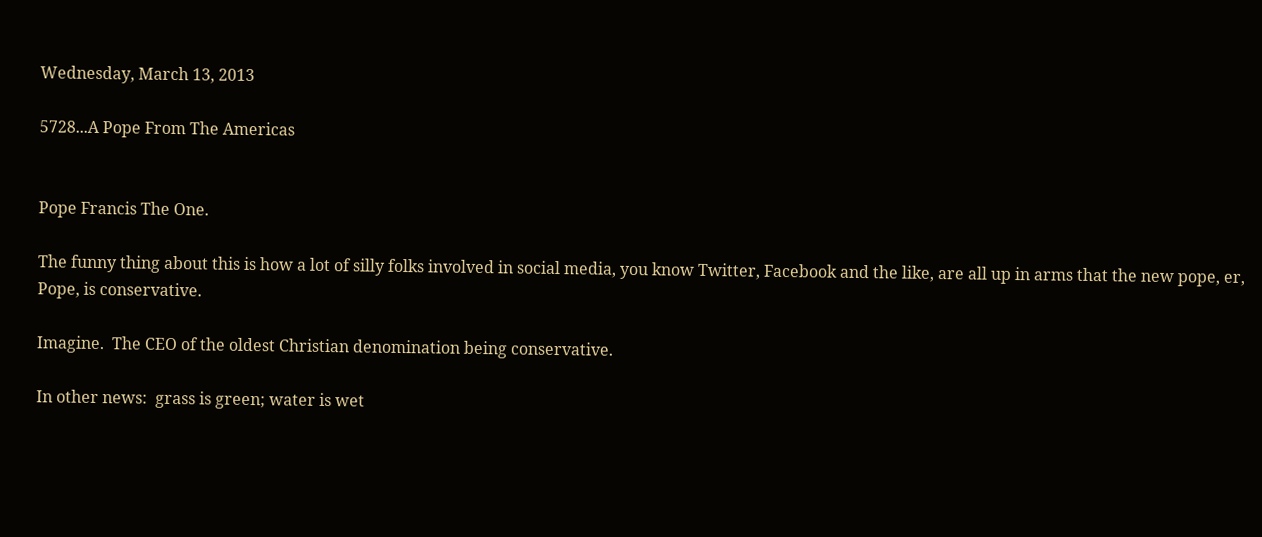Wednesday, March 13, 2013

5728...A Pope From The Americas


Pope Francis The One.

The funny thing about this is how a lot of silly folks involved in social media, you know Twitter, Facebook and the like, are all up in arms that the new pope, er, Pope, is conservative.

Imagine.  The CEO of the oldest Christian denomination being conservative.

In other news:  grass is green; water is wet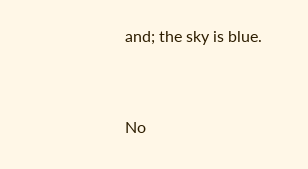and; the sky is blue.


No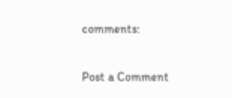comments:

Post a Comment